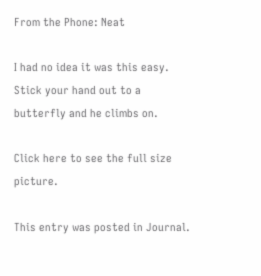From the Phone: Neat

I had no idea it was this easy. Stick your hand out to a butterfly and he climbs on.

Click here to see the full size picture.

This entry was posted in Journal.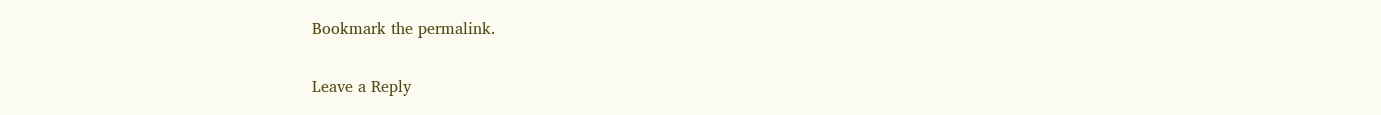Bookmark the permalink.

Leave a Reply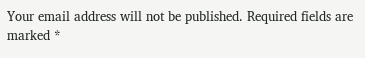Your email address will not be published. Required fields are marked *